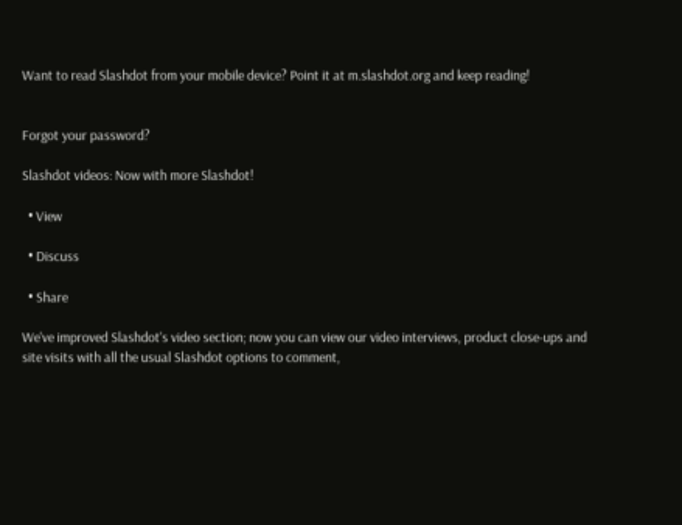Want to read Slashdot from your mobile device? Point it at m.slashdot.org and keep reading!


Forgot your password?

Slashdot videos: Now with more Slashdot!

  • View

  • Discuss

  • Share

We've improved Slashdot's video section; now you can view our video interviews, product close-ups and site visits with all the usual Slashdot options to comment,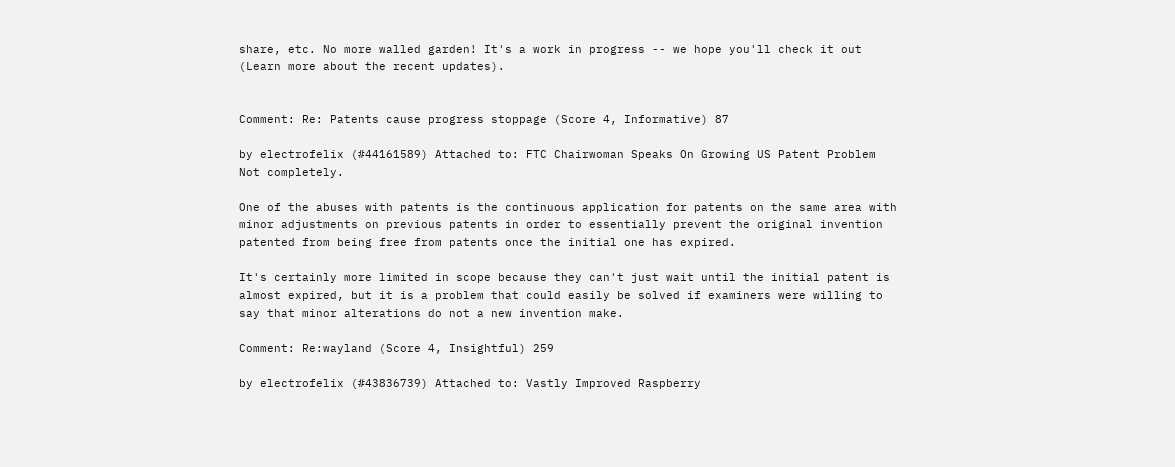share, etc. No more walled garden! It's a work in progress -- we hope you'll check it out (Learn more about the recent updates).


Comment: Re: Patents cause progress stoppage (Score 4, Informative) 87

by electrofelix (#44161589) Attached to: FTC Chairwoman Speaks On Growing US Patent Problem
Not completely.

One of the abuses with patents is the continuous application for patents on the same area with minor adjustments on previous patents in order to essentially prevent the original invention patented from being free from patents once the initial one has expired.

It's certainly more limited in scope because they can't just wait until the initial patent is almost expired, but it is a problem that could easily be solved if examiners were willing to say that minor alterations do not a new invention make.

Comment: Re:wayland (Score 4, Insightful) 259

by electrofelix (#43836739) Attached to: Vastly Improved Raspberry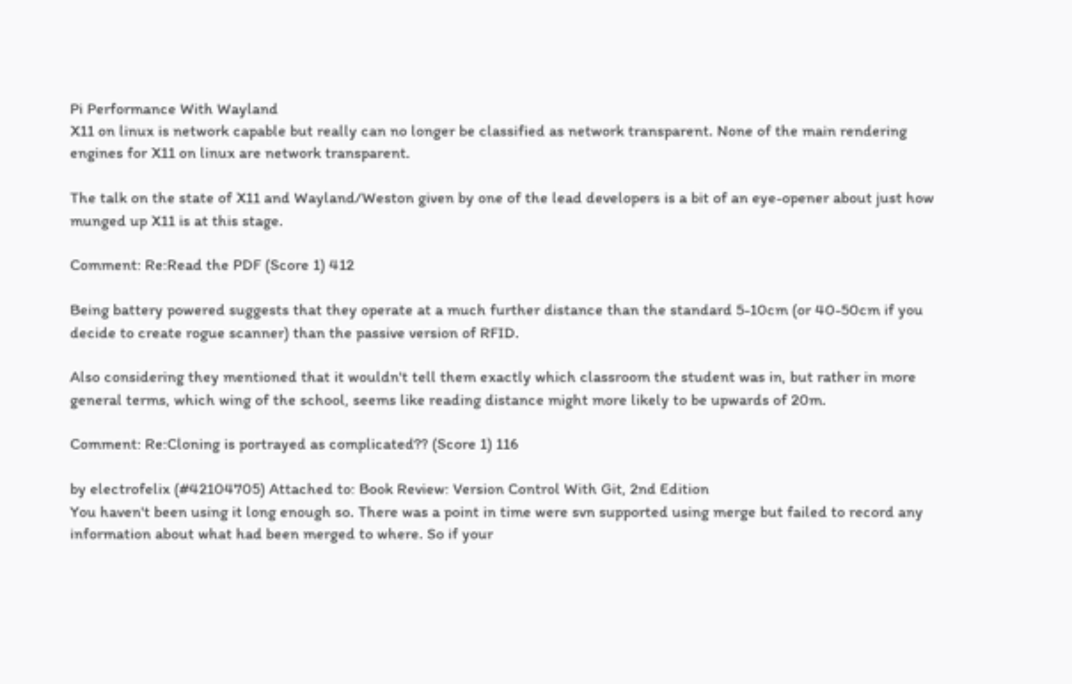Pi Performance With Wayland
X11 on linux is network capable but really can no longer be classified as network transparent. None of the main rendering engines for X11 on linux are network transparent.

The talk on the state of X11 and Wayland/Weston given by one of the lead developers is a bit of an eye-opener about just how munged up X11 is at this stage.

Comment: Re:Read the PDF (Score 1) 412

Being battery powered suggests that they operate at a much further distance than the standard 5-10cm (or 40-50cm if you decide to create rogue scanner) than the passive version of RFID.

Also considering they mentioned that it wouldn't tell them exactly which classroom the student was in, but rather in more general terms, which wing of the school, seems like reading distance might more likely to be upwards of 20m.

Comment: Re:Cloning is portrayed as complicated?? (Score 1) 116

by electrofelix (#42104705) Attached to: Book Review: Version Control With Git, 2nd Edition
You haven't been using it long enough so. There was a point in time were svn supported using merge but failed to record any information about what had been merged to where. So if your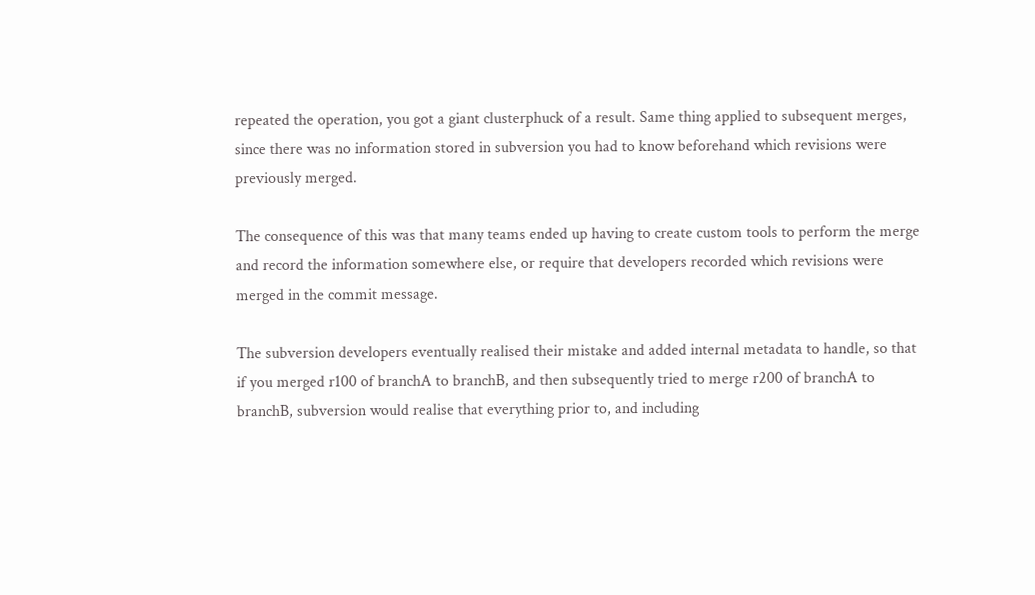repeated the operation, you got a giant clusterphuck of a result. Same thing applied to subsequent merges, since there was no information stored in subversion you had to know beforehand which revisions were previously merged.

The consequence of this was that many teams ended up having to create custom tools to perform the merge and record the information somewhere else, or require that developers recorded which revisions were merged in the commit message.

The subversion developers eventually realised their mistake and added internal metadata to handle, so that if you merged r100 of branchA to branchB, and then subsequently tried to merge r200 of branchA to branchB, subversion would realise that everything prior to, and including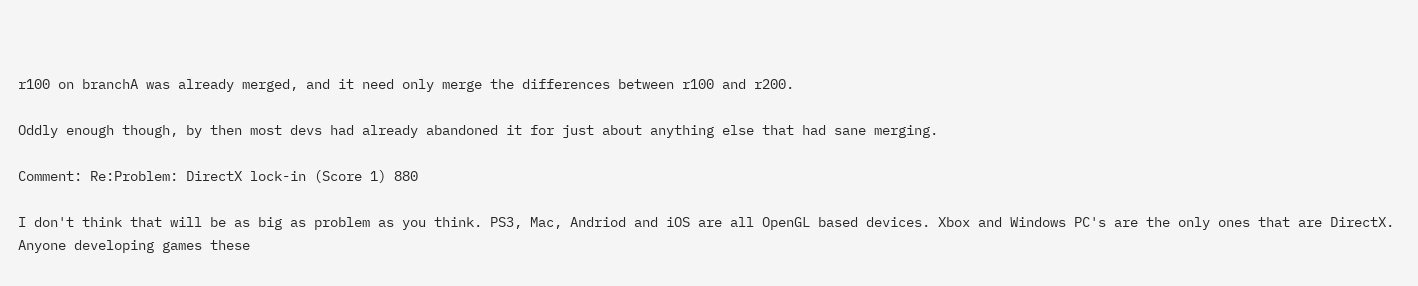r100 on branchA was already merged, and it need only merge the differences between r100 and r200.

Oddly enough though, by then most devs had already abandoned it for just about anything else that had sane merging.

Comment: Re:Problem: DirectX lock-in (Score 1) 880

I don't think that will be as big as problem as you think. PS3, Mac, Andriod and iOS are all OpenGL based devices. Xbox and Windows PC's are the only ones that are DirectX. Anyone developing games these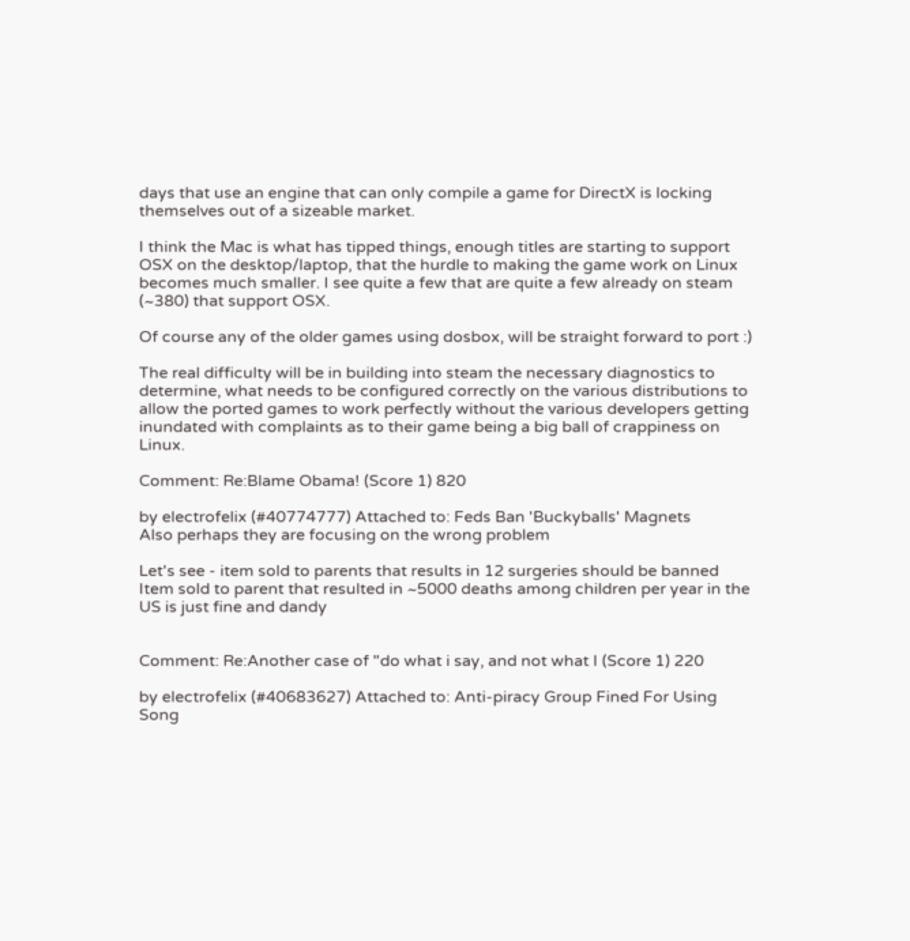days that use an engine that can only compile a game for DirectX is locking themselves out of a sizeable market.

I think the Mac is what has tipped things, enough titles are starting to support OSX on the desktop/laptop, that the hurdle to making the game work on Linux becomes much smaller. I see quite a few that are quite a few already on steam (~380) that support OSX.

Of course any of the older games using dosbox, will be straight forward to port :)

The real difficulty will be in building into steam the necessary diagnostics to determine, what needs to be configured correctly on the various distributions to allow the ported games to work perfectly without the various developers getting inundated with complaints as to their game being a big ball of crappiness on Linux.

Comment: Re:Blame Obama! (Score 1) 820

by electrofelix (#40774777) Attached to: Feds Ban 'Buckyballs' Magnets
Also perhaps they are focusing on the wrong problem

Let's see - item sold to parents that results in 12 surgeries should be banned
Item sold to parent that resulted in ~5000 deaths among children per year in the US is just fine and dandy


Comment: Re:Another case of "do what i say, and not what I (Score 1) 220

by electrofelix (#40683627) Attached to: Anti-piracy Group Fined For Using Song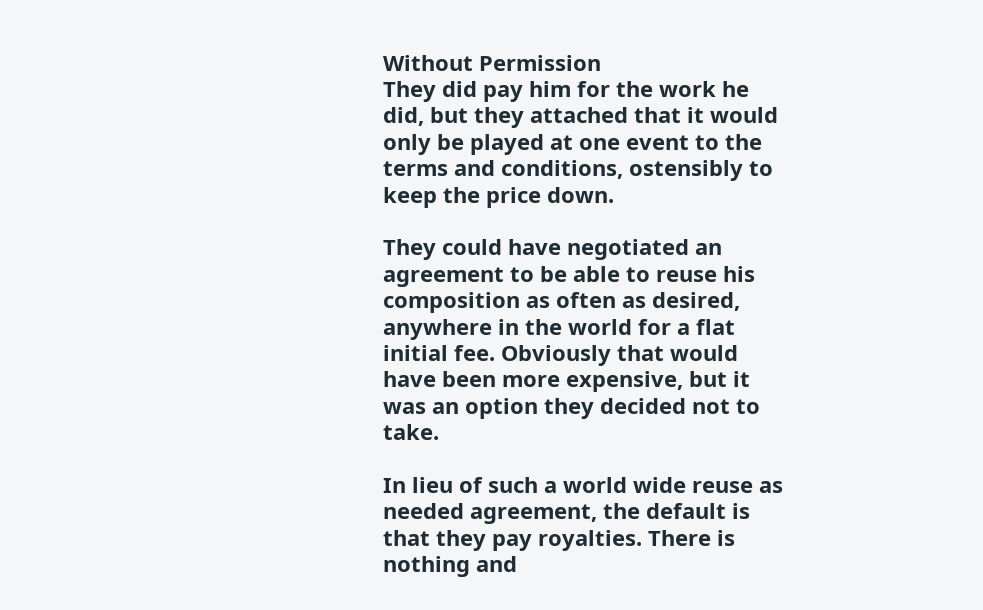Without Permission
They did pay him for the work he did, but they attached that it would only be played at one event to the terms and conditions, ostensibly to keep the price down.

They could have negotiated an agreement to be able to reuse his composition as often as desired, anywhere in the world for a flat initial fee. Obviously that would have been more expensive, but it was an option they decided not to take.

In lieu of such a world wide reuse as needed agreement, the default is that they pay royalties. There is nothing and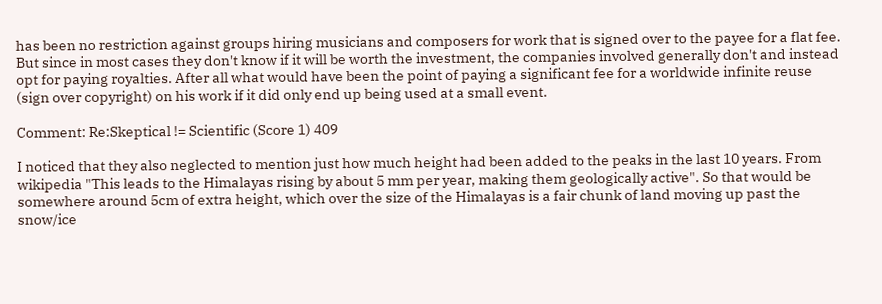has been no restriction against groups hiring musicians and composers for work that is signed over to the payee for a flat fee. But since in most cases they don't know if it will be worth the investment, the companies involved generally don't and instead opt for paying royalties. After all what would have been the point of paying a significant fee for a worldwide infinite reuse (sign over copyright) on his work if it did only end up being used at a small event.

Comment: Re:Skeptical != Scientific (Score 1) 409

I noticed that they also neglected to mention just how much height had been added to the peaks in the last 10 years. From wikipedia "This leads to the Himalayas rising by about 5 mm per year, making them geologically active". So that would be somewhere around 5cm of extra height, which over the size of the Himalayas is a fair chunk of land moving up past the snow/ice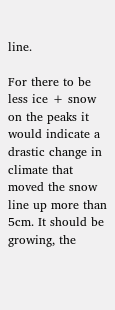line.

For there to be less ice + snow on the peaks it would indicate a drastic change in climate that moved the snow line up more than 5cm. It should be growing, the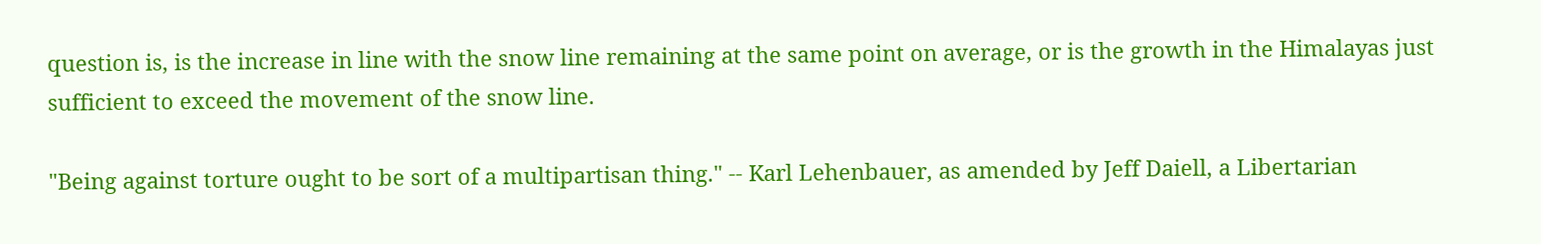question is, is the increase in line with the snow line remaining at the same point on average, or is the growth in the Himalayas just sufficient to exceed the movement of the snow line.

"Being against torture ought to be sort of a multipartisan thing." -- Karl Lehenbauer, as amended by Jeff Daiell, a Libertarian